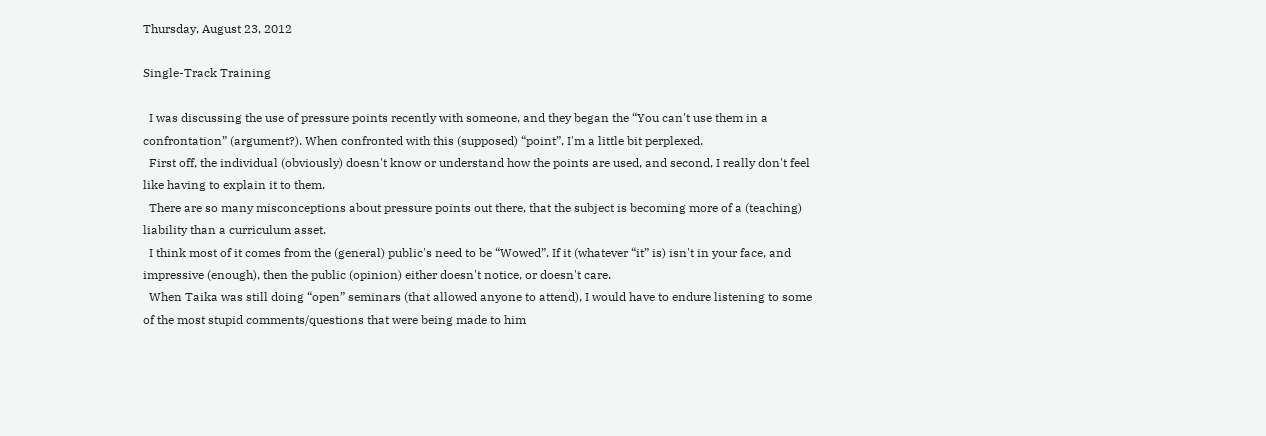Thursday, August 23, 2012

Single-Track Training

  I was discussing the use of pressure points recently with someone, and they began the “You can't use them in a confrontation” (argument?). When confronted with this (supposed) “point”, I'm a little bit perplexed.
  First off, the individual (obviously) doesn't know or understand how the points are used, and second, I really don't feel like having to explain it to them.
  There are so many misconceptions about pressure points out there, that the subject is becoming more of a (teaching) liability than a curriculum asset.
  I think most of it comes from the (general) public's need to be “Wowed”. If it (whatever “it” is) isn't in your face, and impressive (enough), then the public (opinion) either doesn't notice, or doesn't care.
  When Taika was still doing “open” seminars (that allowed anyone to attend), I would have to endure listening to some of the most stupid comments/questions that were being made to him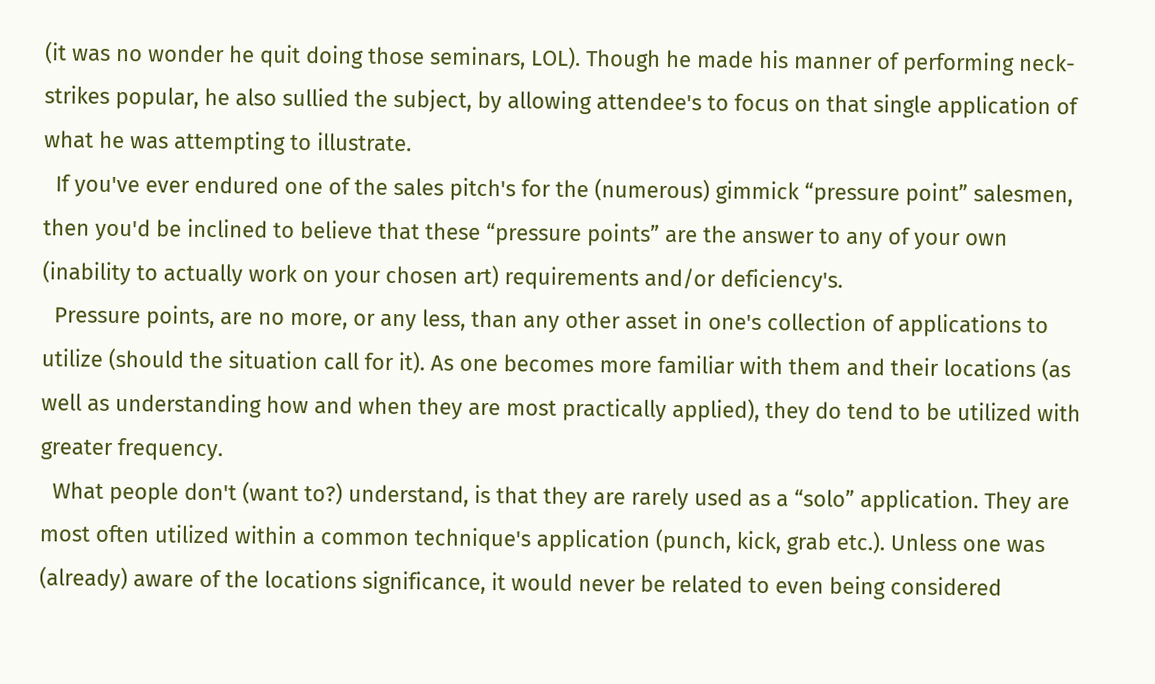(it was no wonder he quit doing those seminars, LOL). Though he made his manner of performing neck-strikes popular, he also sullied the subject, by allowing attendee's to focus on that single application of what he was attempting to illustrate.
  If you've ever endured one of the sales pitch's for the (numerous) gimmick “pressure point” salesmen, then you'd be inclined to believe that these “pressure points” are the answer to any of your own (inability to actually work on your chosen art) requirements and/or deficiency's.
  Pressure points, are no more, or any less, than any other asset in one's collection of applications to utilize (should the situation call for it). As one becomes more familiar with them and their locations (as well as understanding how and when they are most practically applied), they do tend to be utilized with greater frequency.
  What people don't (want to?) understand, is that they are rarely used as a “solo” application. They are most often utilized within a common technique's application (punch, kick, grab etc.). Unless one was (already) aware of the locations significance, it would never be related to even being considered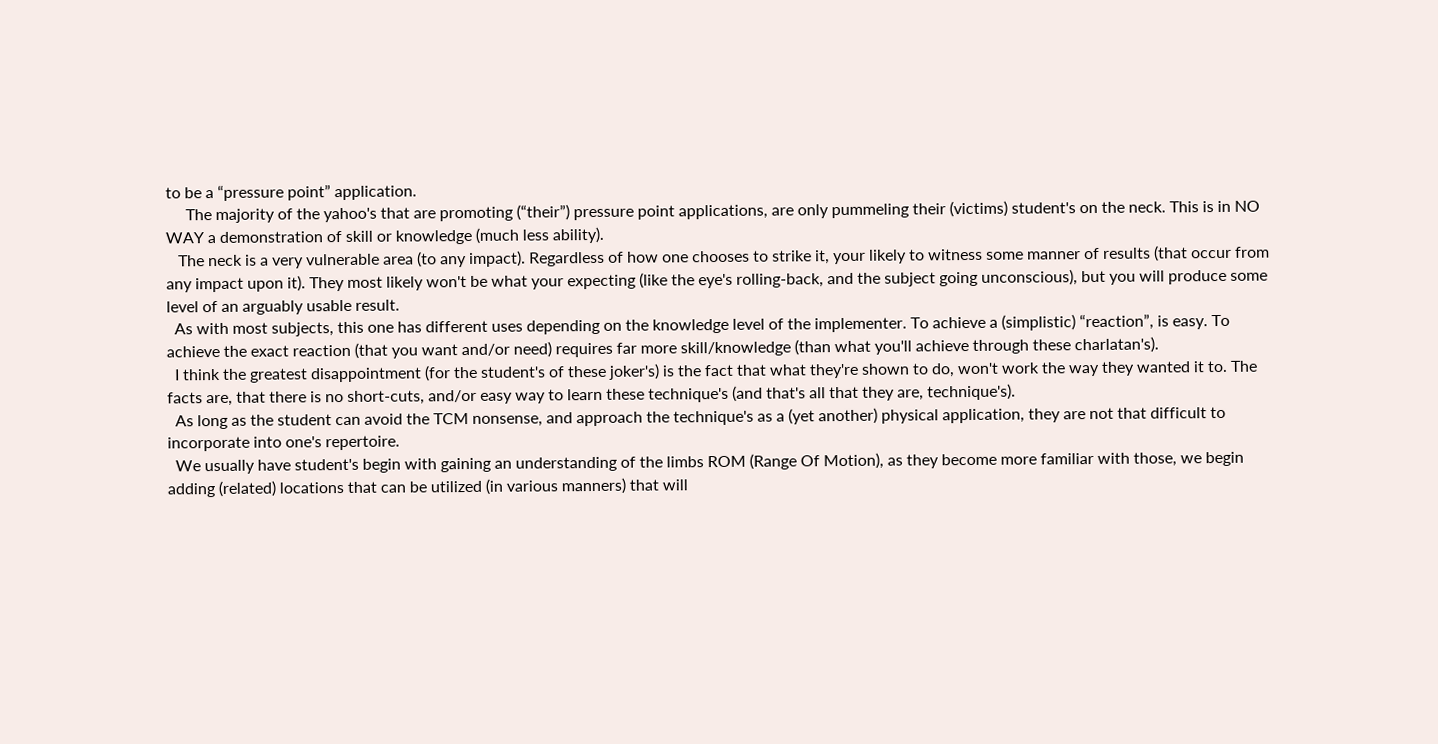to be a “pressure point” application.
     The majority of the yahoo's that are promoting (“their”) pressure point applications, are only pummeling their (victims) student's on the neck. This is in NO WAY a demonstration of skill or knowledge (much less ability).
   The neck is a very vulnerable area (to any impact). Regardless of how one chooses to strike it, your likely to witness some manner of results (that occur from any impact upon it). They most likely won't be what your expecting (like the eye's rolling-back, and the subject going unconscious), but you will produce some level of an arguably usable result.
  As with most subjects, this one has different uses depending on the knowledge level of the implementer. To achieve a (simplistic) “reaction”, is easy. To achieve the exact reaction (that you want and/or need) requires far more skill/knowledge (than what you'll achieve through these charlatan's).
  I think the greatest disappointment (for the student's of these joker's) is the fact that what they're shown to do, won't work the way they wanted it to. The facts are, that there is no short-cuts, and/or easy way to learn these technique's (and that's all that they are, technique's).
  As long as the student can avoid the TCM nonsense, and approach the technique's as a (yet another) physical application, they are not that difficult to incorporate into one's repertoire.
  We usually have student's begin with gaining an understanding of the limbs ROM (Range Of Motion), as they become more familiar with those, we begin adding (related) locations that can be utilized (in various manners) that will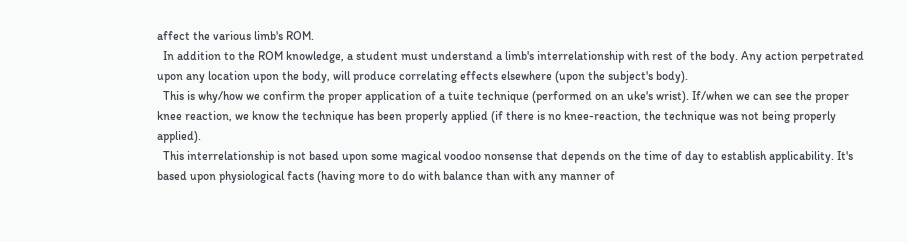affect the various limb's ROM.
  In addition to the ROM knowledge, a student must understand a limb's interrelationship with rest of the body. Any action perpetrated upon any location upon the body, will produce correlating effects elsewhere (upon the subject's body).
  This is why/how we confirm the proper application of a tuite technique (performed on an uke's wrist). If/when we can see the proper knee reaction, we know the technique has been properly applied (if there is no knee-reaction, the technique was not being properly applied).
  This interrelationship is not based upon some magical voodoo nonsense that depends on the time of day to establish applicability. It's based upon physiological facts (having more to do with balance than with any manner of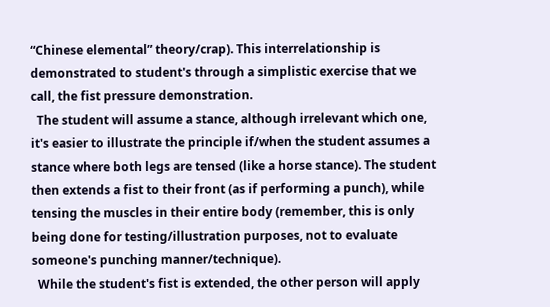“Chinese elemental” theory/crap). This interrelationship is demonstrated to student's through a simplistic exercise that we call, the fist pressure demonstration.
  The student will assume a stance, although irrelevant which one, it's easier to illustrate the principle if/when the student assumes a stance where both legs are tensed (like a horse stance). The student then extends a fist to their front (as if performing a punch), while tensing the muscles in their entire body (remember, this is only being done for testing/illustration purposes, not to evaluate someone's punching manner/technique).
  While the student's fist is extended, the other person will apply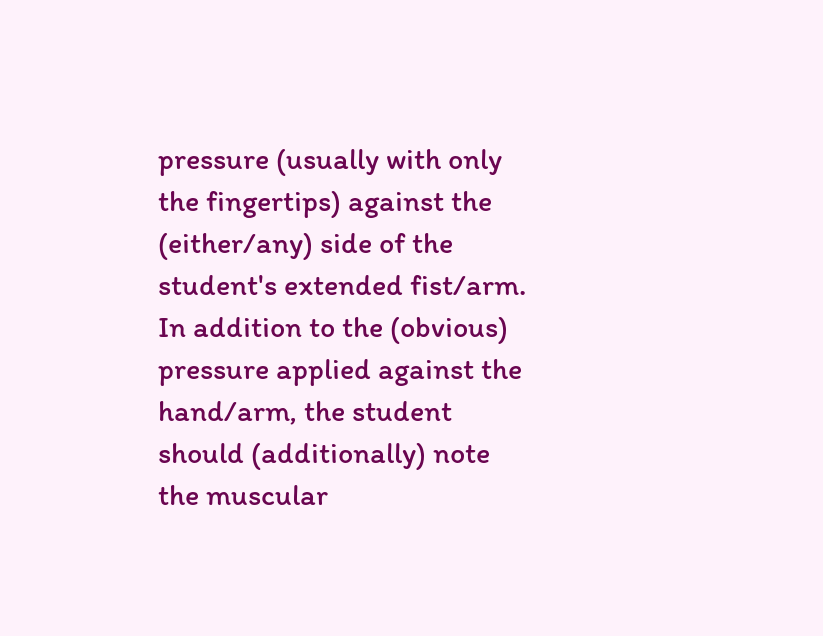pressure (usually with only the fingertips) against the (either/any) side of the student's extended fist/arm. In addition to the (obvious) pressure applied against the hand/arm, the student should (additionally) note the muscular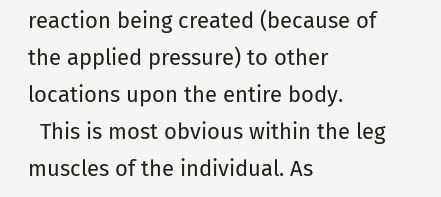reaction being created (because of the applied pressure) to other locations upon the entire body.
  This is most obvious within the leg muscles of the individual. As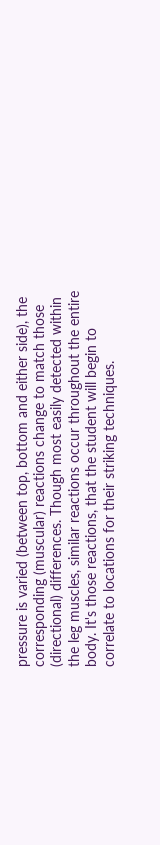pressure is varied (between top, bottom and either side), the corresponding (muscular) reactions change to match those (directional) differences. Though most easily detected within the leg muscles, similar reactions occur throughout the entire body. It's those reactions, that the student will begin to correlate to locations for their striking techniques.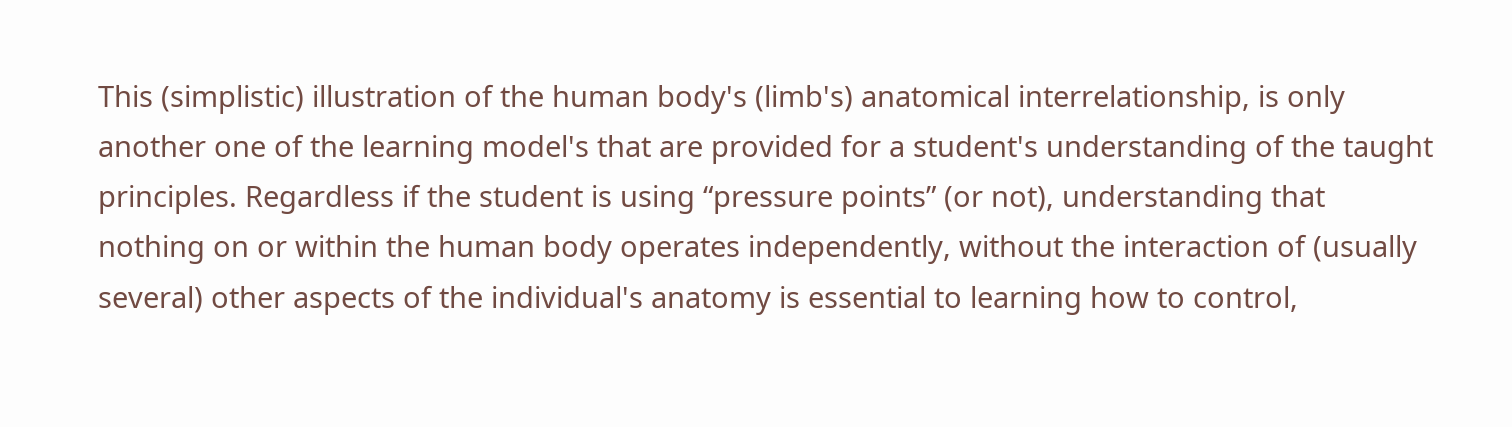This (simplistic) illustration of the human body's (limb's) anatomical interrelationship, is only another one of the learning model's that are provided for a student's understanding of the taught principles. Regardless if the student is using “pressure points” (or not), understanding that nothing on or within the human body operates independently, without the interaction of (usually several) other aspects of the individual's anatomy is essential to learning how to control,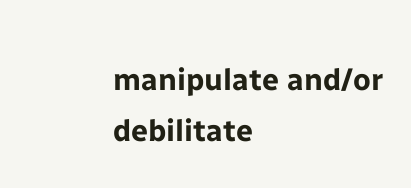manipulate and/or debilitate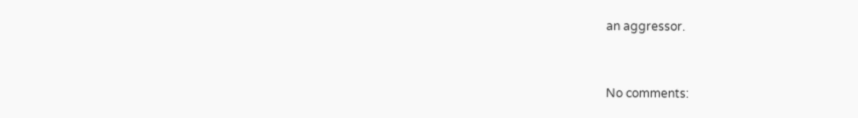an aggressor.


No comments: